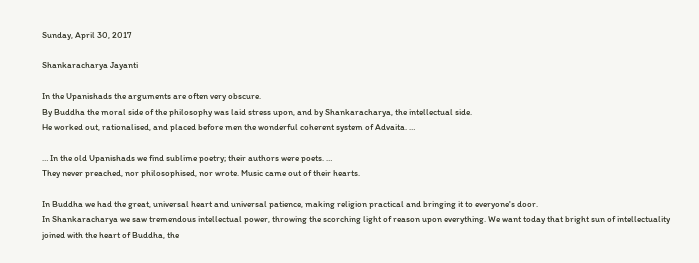Sunday, April 30, 2017

Shankaracharya Jayanti

In the Upanishads the arguments are often very obscure.
By Buddha the moral side of the philosophy was laid stress upon, and by Shankaracharya, the intellectual side.
He worked out, rationalised, and placed before men the wonderful coherent system of Advaita. …

… In the old Upanishads we find sublime poetry; their authors were poets. …
They never preached, nor philosophised, nor wrote. Music came out of their hearts.

In Buddha we had the great, universal heart and universal patience, making religion practical and bringing it to everyone's door.
In Shankaracharya we saw tremendous intellectual power, throwing the scorching light of reason upon everything. We want today that bright sun of intellectuality joined with the heart of Buddha, the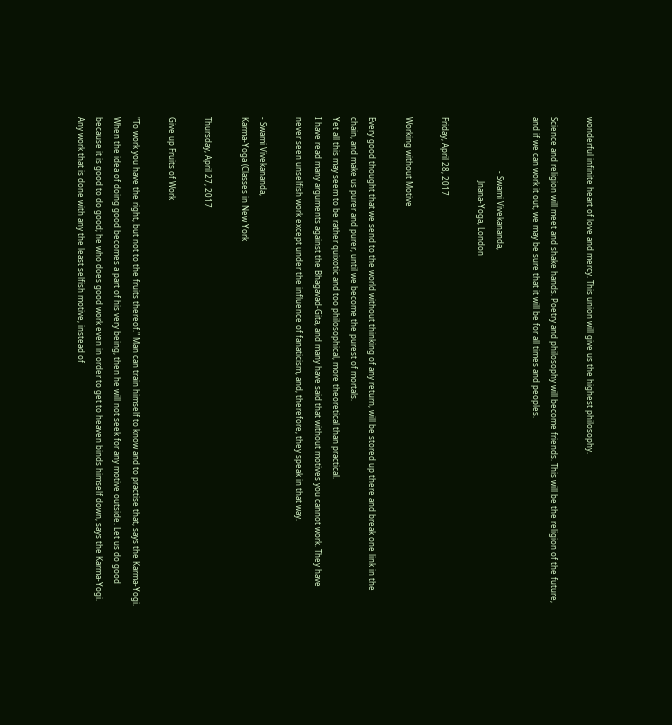wonderful infinite heart of love and mercy. This union will give us the highest philosophy.

Science and religion will meet and shake hands. Poetry and philosophy will become friends. This will be the religion of the future, and if we can work it out, we may be sure that it will be for all times and peoples.

                           - Swami Vivekananda,
                                Jnana-Yoga, London

Friday, April 28, 2017

Working without Motive

Every good thought that we send to the world without thinking of any return, will be stored up there and break one link in the chain, and make us purer and purer, until we become the purest of mortals.
Yet all this may seem to be rather quixotic and too philosophical, more theoretical than practical.
I have read many arguments against the Bhagavad-Gita, and many have said that without motives you cannot work. They have never seen unselfish work except under the influence of fanaticism, and, therefore, they speak in that way.

- Swami Vivekananda,
Karma-Yoga (Classes in New York

Thursday, April 27, 2017

Give up Fruits of Work

"To work you have the right, but not to the fruits thereof." Man can train himself to know and to practise that, says the Karma-Yogi. When the idea of doing good becomes a part of his very being, then he will not seek for any motive outside. Let us do good because it is good to do good; he who does good work even in order to get to heaven binds himself down, says the Karma-Yogi. Any work that is done with any the least selfish motive, instead of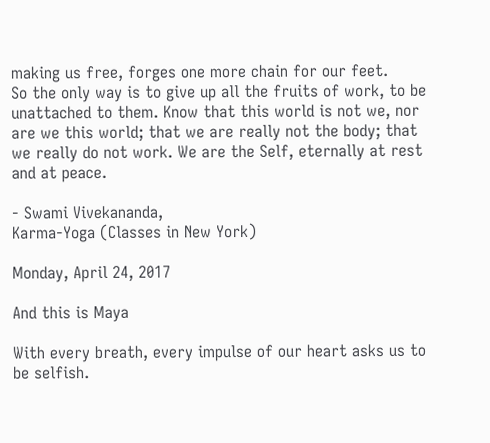making us free, forges one more chain for our feet.
So the only way is to give up all the fruits of work, to be unattached to them. Know that this world is not we, nor are we this world; that we are really not the body; that we really do not work. We are the Self, eternally at rest and at peace.

- Swami Vivekananda,
Karma-Yoga (Classes in New York)

Monday, April 24, 2017

And this is Maya

With every breath, every impulse of our heart asks us to be selfish.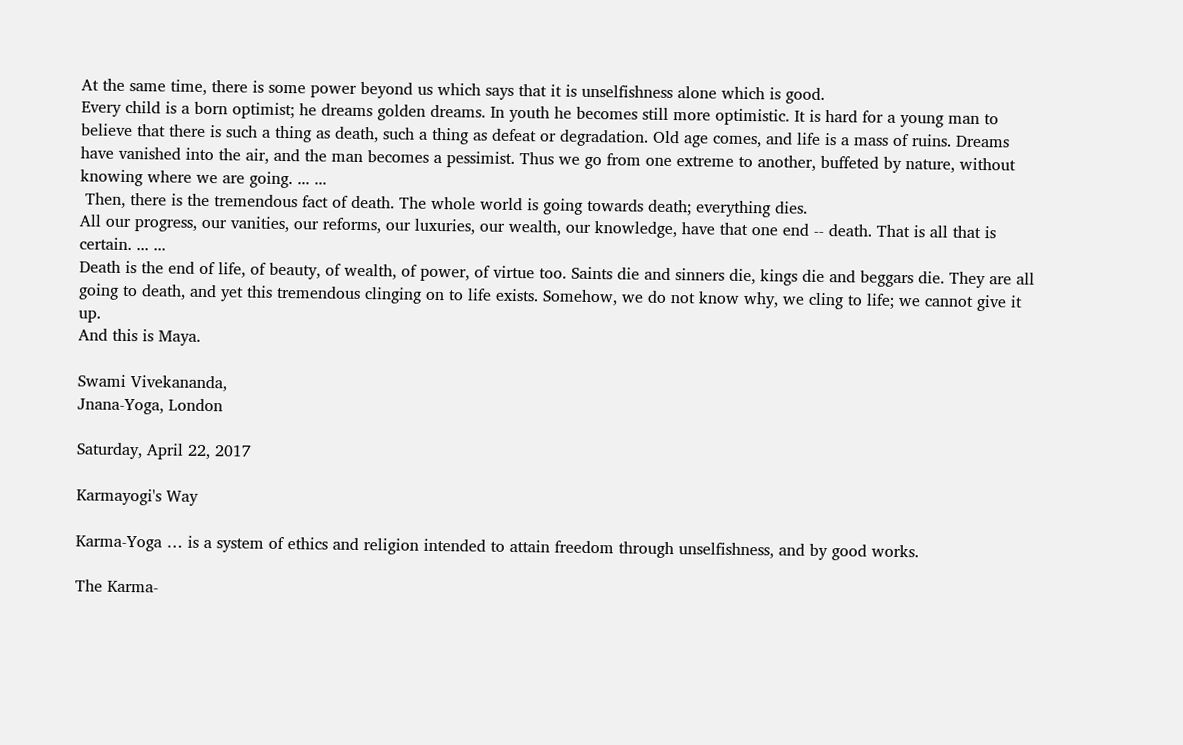At the same time, there is some power beyond us which says that it is unselfishness alone which is good.
Every child is a born optimist; he dreams golden dreams. In youth he becomes still more optimistic. It is hard for a young man to believe that there is such a thing as death, such a thing as defeat or degradation. Old age comes, and life is a mass of ruins. Dreams have vanished into the air, and the man becomes a pessimist. Thus we go from one extreme to another, buffeted by nature, without knowing where we are going. ... ...
 Then, there is the tremendous fact of death. The whole world is going towards death; everything dies.
All our progress, our vanities, our reforms, our luxuries, our wealth, our knowledge, have that one end -- death. That is all that is certain. ... ...
Death is the end of life, of beauty, of wealth, of power, of virtue too. Saints die and sinners die, kings die and beggars die. They are all going to death, and yet this tremendous clinging on to life exists. Somehow, we do not know why, we cling to life; we cannot give it up.
And this is Maya.

Swami Vivekananda,
Jnana-Yoga, London

Saturday, April 22, 2017

Karmayogi's Way

Karma-Yoga … is a system of ethics and religion intended to attain freedom through unselfishness, and by good works.

The Karma-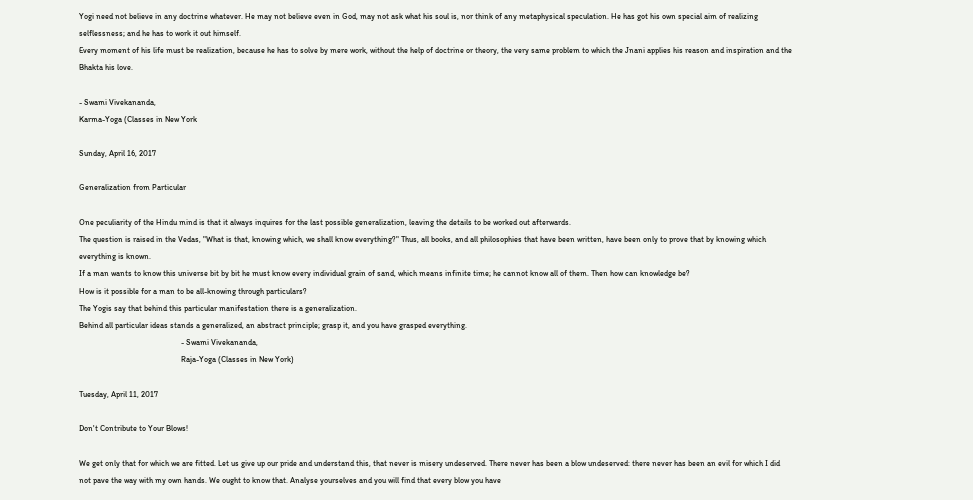Yogi need not believe in any doctrine whatever. He may not believe even in God, may not ask what his soul is, nor think of any metaphysical speculation. He has got his own special aim of realizing selflessness; and he has to work it out himself.
Every moment of his life must be realization, because he has to solve by mere work, without the help of doctrine or theory, the very same problem to which the Jnani applies his reason and inspiration and the Bhakta his love.

- Swami Vivekananda,
Karma-Yoga (Classes in New York

Sunday, April 16, 2017

Generalization from Particular

One peculiarity of the Hindu mind is that it always inquires for the last possible generalization, leaving the details to be worked out afterwards.
The question is raised in the Vedas, "What is that, knowing which, we shall know everything?" Thus, all books, and all philosophies that have been written, have been only to prove that by knowing which everything is known.
If a man wants to know this universe bit by bit he must know every individual grain of sand, which means infinite time; he cannot know all of them. Then how can knowledge be?
How is it possible for a man to be all-knowing through particulars?
The Yogis say that behind this particular manifestation there is a generalization.
Behind all particular ideas stands a generalized, an abstract principle; grasp it, and you have grasped everything.
                                                   - Swami Vivekananda,
                                                   Raja-Yoga (Classes in New York)

Tuesday, April 11, 2017

Don't Contribute to Your Blows!

We get only that for which we are fitted. Let us give up our pride and understand this, that never is misery undeserved. There never has been a blow undeserved: there never has been an evil for which I did not pave the way with my own hands. We ought to know that. Analyse yourselves and you will find that every blow you have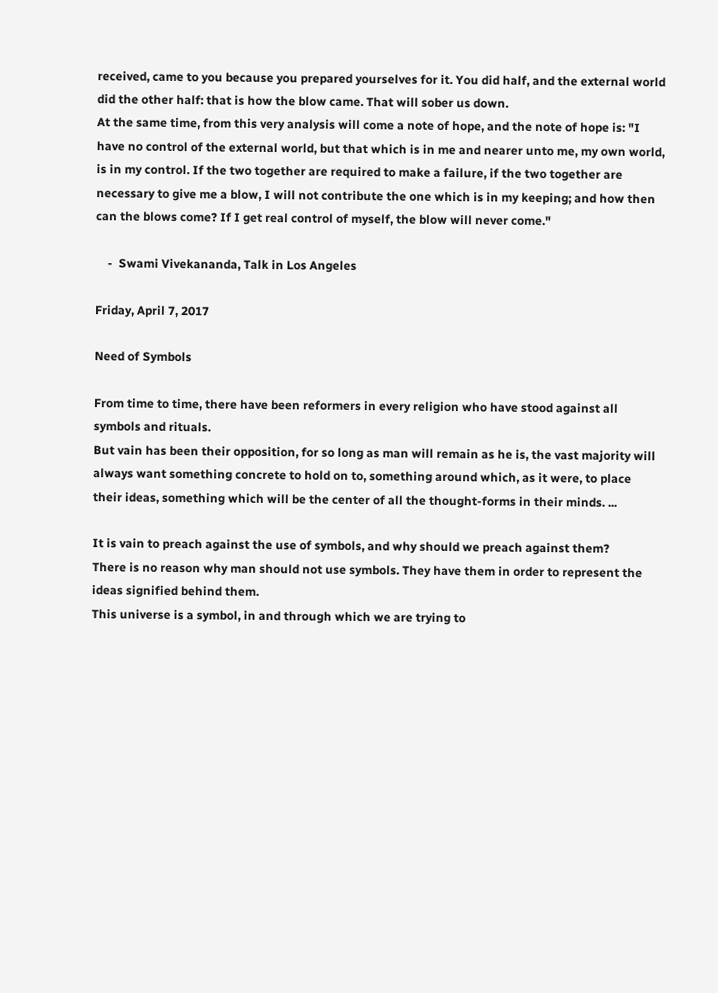received, came to you because you prepared yourselves for it. You did half, and the external world did the other half: that is how the blow came. That will sober us down.
At the same time, from this very analysis will come a note of hope, and the note of hope is: "I have no control of the external world, but that which is in me and nearer unto me, my own world, is in my control. If the two together are required to make a failure, if the two together are necessary to give me a blow, I will not contribute the one which is in my keeping; and how then can the blows come? If I get real control of myself, the blow will never come."

    -  Swami Vivekananda, Talk in Los Angeles

Friday, April 7, 2017

Need of Symbols

From time to time, there have been reformers in every religion who have stood against all symbols and rituals.
But vain has been their opposition, for so long as man will remain as he is, the vast majority will always want something concrete to hold on to, something around which, as it were, to place their ideas, something which will be the center of all the thought-forms in their minds. ...

It is vain to preach against the use of symbols, and why should we preach against them?
There is no reason why man should not use symbols. They have them in order to represent the ideas signified behind them.
This universe is a symbol, in and through which we are trying to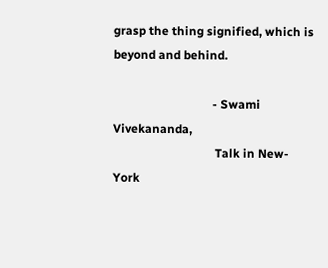grasp the thing signified, which is beyond and behind.

                                 - Swami Vivekananda,
                                  Talk in New-York